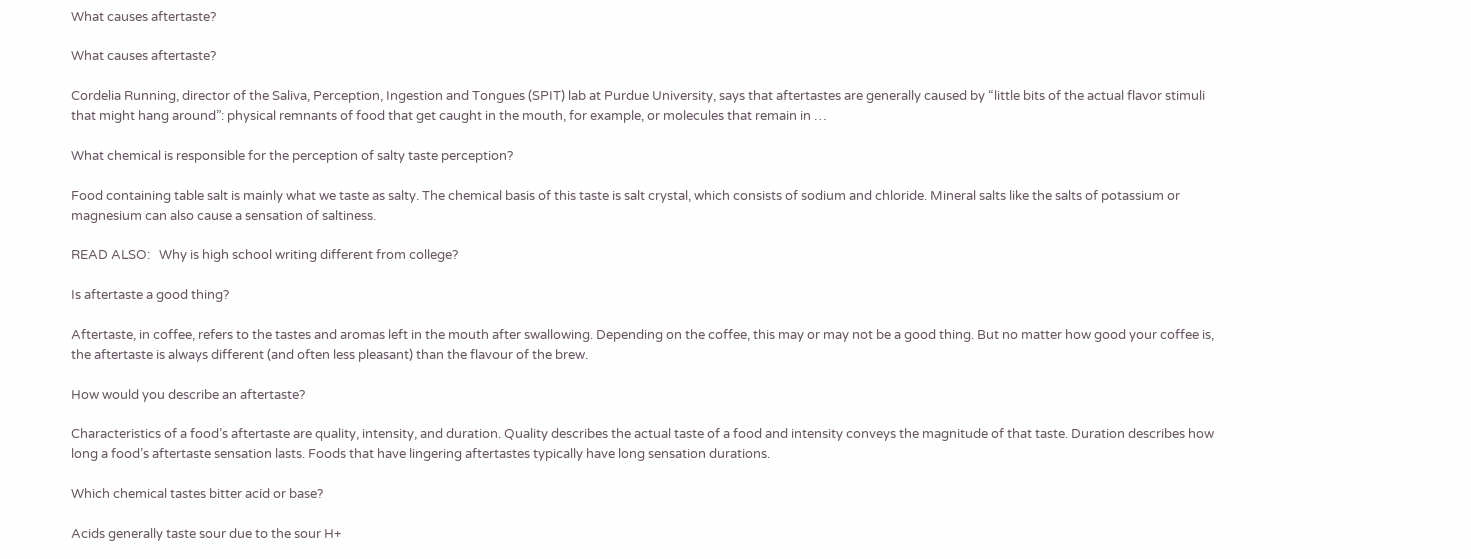What causes aftertaste?

What causes aftertaste?

Cordelia Running, director of the Saliva, Perception, Ingestion and Tongues (SPIT) lab at Purdue University, says that aftertastes are generally caused by “little bits of the actual flavor stimuli that might hang around”: physical remnants of food that get caught in the mouth, for example, or molecules that remain in …

What chemical is responsible for the perception of salty taste perception?

Food containing table salt is mainly what we taste as salty. The chemical basis of this taste is salt crystal, which consists of sodium and chloride. Mineral salts like the salts of potassium or magnesium can also cause a sensation of saltiness.

READ ALSO:   Why is high school writing different from college?

Is aftertaste a good thing?

Aftertaste, in coffee, refers to the tastes and aromas left in the mouth after swallowing. Depending on the coffee, this may or may not be a good thing. But no matter how good your coffee is, the aftertaste is always different (and often less pleasant) than the flavour of the brew.

How would you describe an aftertaste?

Characteristics of a food’s aftertaste are quality, intensity, and duration. Quality describes the actual taste of a food and intensity conveys the magnitude of that taste. Duration describes how long a food’s aftertaste sensation lasts. Foods that have lingering aftertastes typically have long sensation durations.

Which chemical tastes bitter acid or base?

Acids generally taste sour due to the sour H+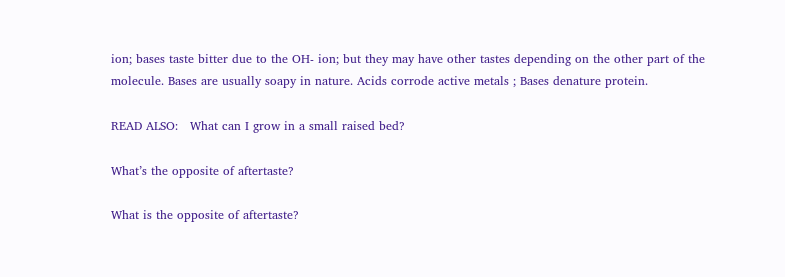ion; bases taste bitter due to the OH- ion; but they may have other tastes depending on the other part of the molecule. Bases are usually soapy in nature. Acids corrode active metals ; Bases denature protein.

READ ALSO:   What can I grow in a small raised bed?

What’s the opposite of aftertaste?

What is the opposite of aftertaste?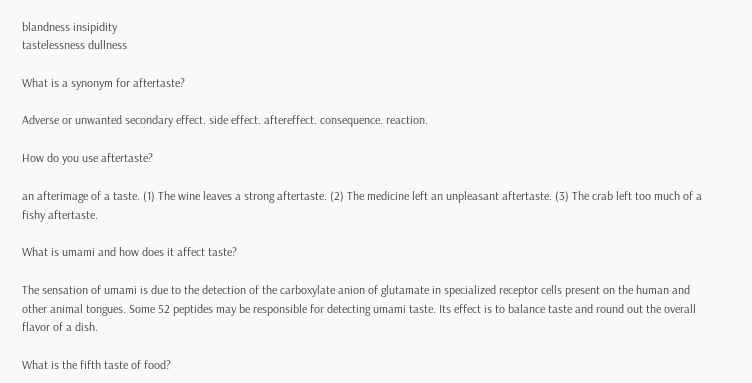blandness insipidity
tastelessness dullness

What is a synonym for aftertaste?

Adverse or unwanted secondary effect. side effect. aftereffect. consequence. reaction.

How do you use aftertaste?

an afterimage of a taste. (1) The wine leaves a strong aftertaste. (2) The medicine left an unpleasant aftertaste. (3) The crab left too much of a fishy aftertaste.

What is umami and how does it affect taste?

The sensation of umami is due to the detection of the carboxylate anion of glutamate in specialized receptor cells present on the human and other animal tongues. Some 52 peptides may be responsible for detecting umami taste. Its effect is to balance taste and round out the overall flavor of a dish.

What is the fifth taste of food?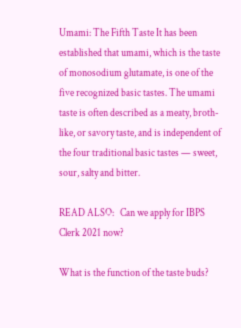Umami: The Fifth Taste It has been established that umami, which is the taste of monosodium glutamate, is one of the five recognized basic tastes. The umami taste is often described as a meaty, broth-like, or savory taste, and is independent of the four traditional basic tastes — sweet, sour, salty and bitter.

READ ALSO:   Can we apply for IBPS Clerk 2021 now?

What is the function of the taste buds?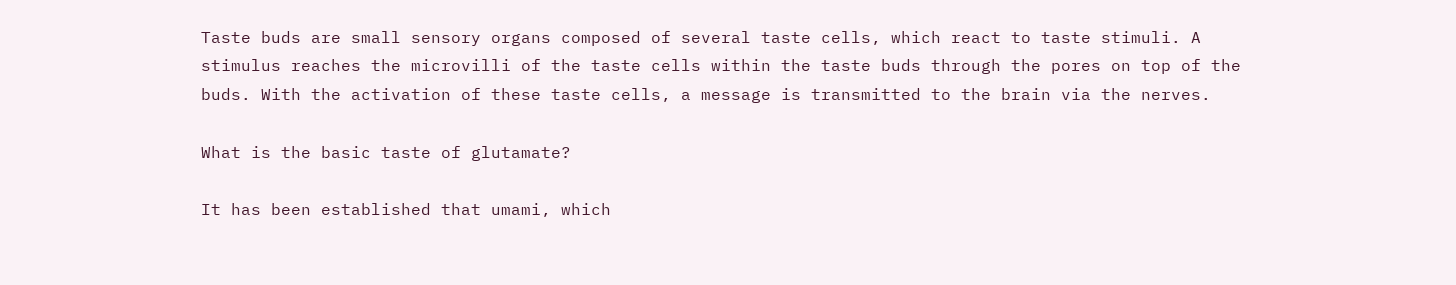Taste buds are small sensory organs composed of several taste cells, which react to taste stimuli. A stimulus reaches the microvilli of the taste cells within the taste buds through the pores on top of the buds. With the activation of these taste cells, a message is transmitted to the brain via the nerves.

What is the basic taste of glutamate?

It has been established that umami, which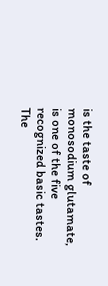is the taste of monosodium glutamate, is one of the five recognized basic tastes. The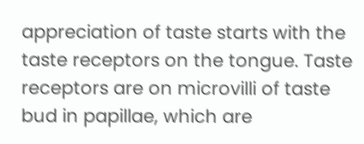appreciation of taste starts with the taste receptors on the tongue. Taste receptors are on microvilli of taste bud in papillae, which are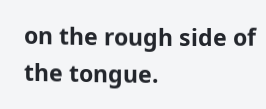on the rough side of the tongue.